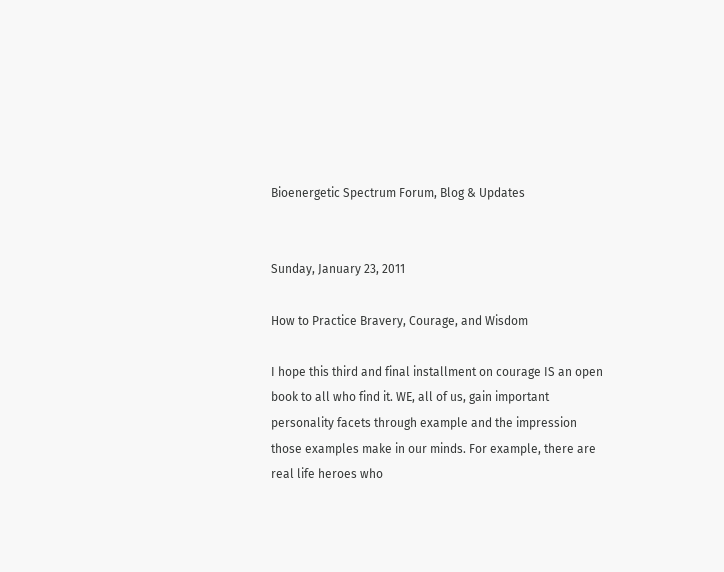Bioenergetic Spectrum Forum, Blog & Updates


Sunday, January 23, 2011

How to Practice Bravery, Courage, and Wisdom

I hope this third and final installment on courage IS an open book to all who find it. WE, all of us, gain important personality facets through example and the impression those examples make in our minds. For example, there are real life heroes who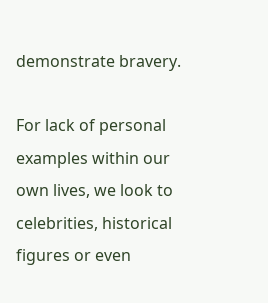demonstrate bravery.

For lack of personal examples within our own lives, we look to celebrities, historical figures or even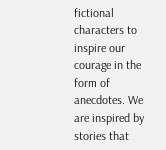fictional characters to inspire our courage in the form of anecdotes. We are inspired by stories that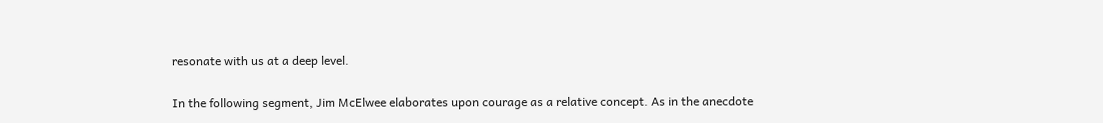resonate with us at a deep level.

In the following segment, Jim McElwee elaborates upon courage as a relative concept. As in the anecdote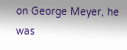on George Meyer, he was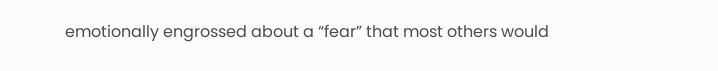emotionally engrossed about a “fear” that most others would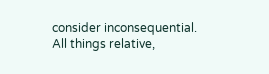consider inconsequential. All things relative,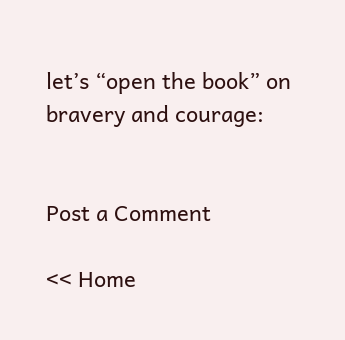let’s “open the book” on bravery and courage:


Post a Comment

<< Home